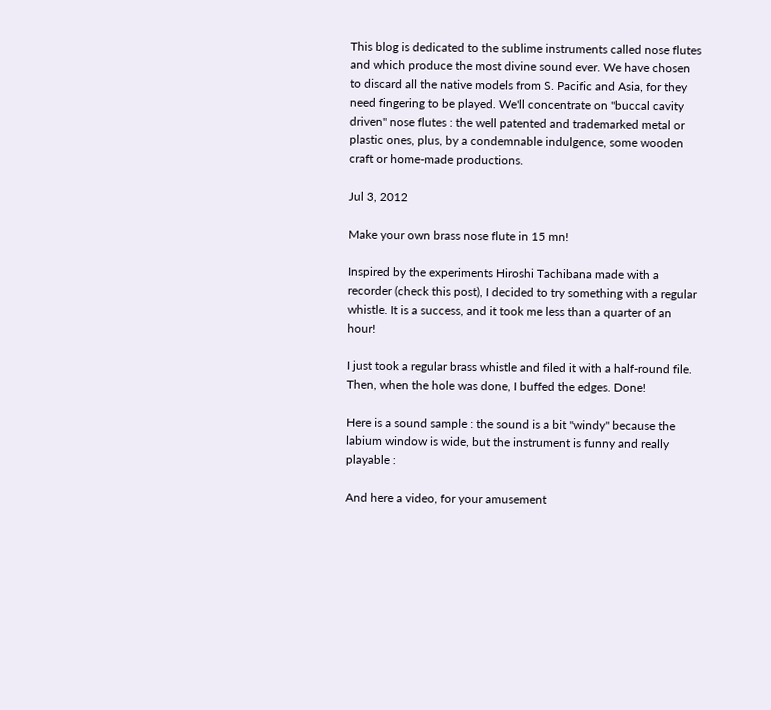This blog is dedicated to the sublime instruments called nose flutes and which produce the most divine sound ever. We have chosen to discard all the native models from S. Pacific and Asia, for they need fingering to be played. We'll concentrate on "buccal cavity driven" nose flutes : the well patented and trademarked metal or plastic ones, plus, by a condemnable indulgence, some wooden craft or home-made productions.

Jul 3, 2012

Make your own brass nose flute in 15 mn!

Inspired by the experiments Hiroshi Tachibana made with a recorder (check this post), I decided to try something with a regular whistle. It is a success, and it took me less than a quarter of an hour!

I just took a regular brass whistle and filed it with a half-round file. Then, when the hole was done, I buffed the edges. Done!

Here is a sound sample : the sound is a bit "windy" because the labium window is wide, but the instrument is funny and really playable :

And here a video, for your amusement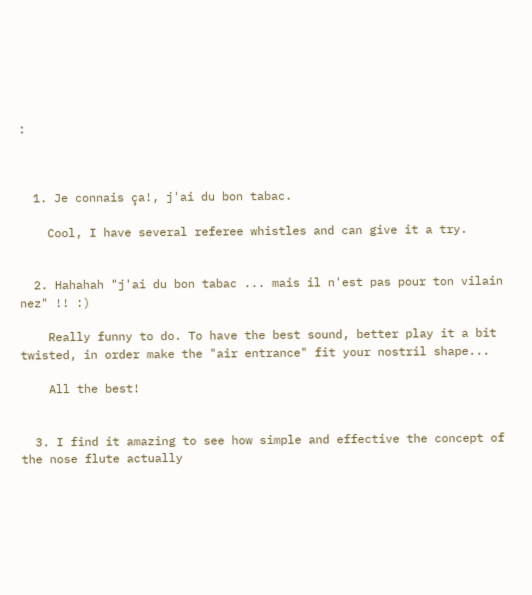:



  1. Je connais ça!, j'ai du bon tabac.

    Cool, I have several referee whistles and can give it a try.


  2. Hahahah "j'ai du bon tabac ... mais il n'est pas pour ton vilain nez" !! :)

    Really funny to do. To have the best sound, better play it a bit twisted, in order make the "air entrance" fit your nostril shape...

    All the best!


  3. I find it amazing to see how simple and effective the concept of the nose flute actually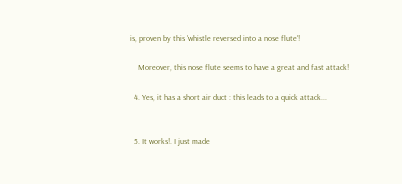is, proven by this 'whistle reversed into a nose flute'!

    Moreover, this nose flute seems to have a great and fast attack!

  4. Yes, it has a short air duct : this leads to a quick attack...


  5. It works!. I just made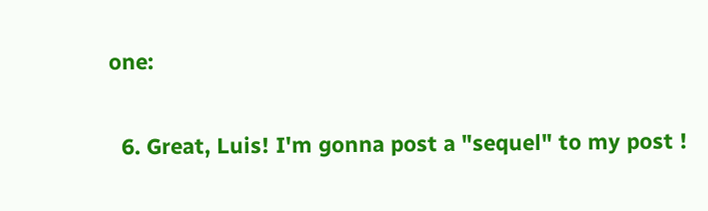one:


  6. Great, Luis! I'm gonna post a "sequel" to my post !